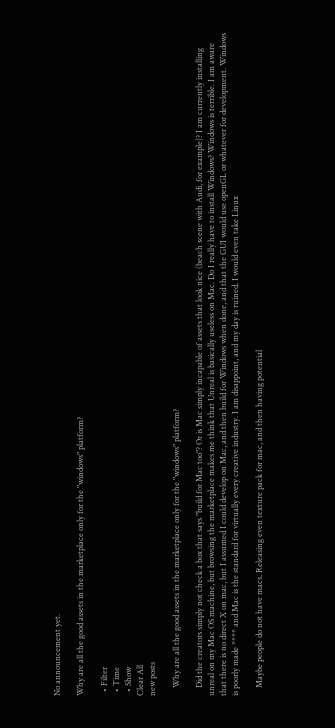No announcement yet.

Why are all the good assets in the marketplace only for the "windows" platform?

  • Filter
  • Time
  • Show
Clear All
new posts

    Why are all the good assets in the marketplace only for the "windows" platform?

    Did the creators simply not check a box that says "build for Mac too"? Or is Mac simply incapable of assets that look nice (beach scene with Audi, for example)? I am currently installing unreal on my Mac OS machine, but browsing the marketplace makes me think that Unreal is basically useless on Mac. Do I really have to install Windows? Windows is terrible. I am aware that there is no direct X on mac, but I assumed I could develop on Mac, and then build for Windows when done, and that the GUI would use openGL or whatever for development. Windows is poorly made **** and Mac is the standard for virtually every creative industry. I am disappoint, and my day is ruined. I would even take Linux

    Maybe people do not have macs. Releasing even texture pack for mac, and then having potential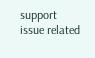support issue related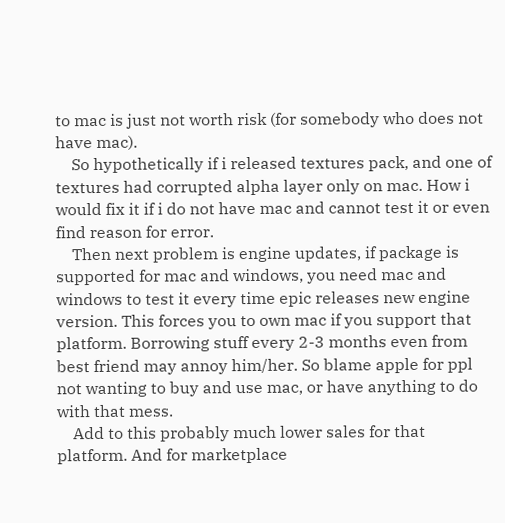to mac is just not worth risk (for somebody who does not have mac).
    So hypothetically if i released textures pack, and one of textures had corrupted alpha layer only on mac. How i would fix it if i do not have mac and cannot test it or even find reason for error.
    Then next problem is engine updates, if package is supported for mac and windows, you need mac and windows to test it every time epic releases new engine version. This forces you to own mac if you support that platform. Borrowing stuff every 2-3 months even from best friend may annoy him/her. So blame apple for ppl not wanting to buy and use mac, or have anything to do with that mess.
    Add to this probably much lower sales for that platform. And for marketplace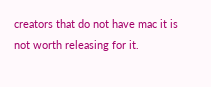creators that do not have mac it is not worth releasing for it.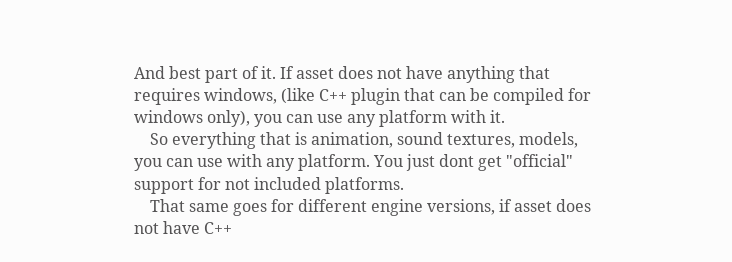And best part of it. If asset does not have anything that requires windows, (like C++ plugin that can be compiled for windows only), you can use any platform with it.
    So everything that is animation, sound textures, models, you can use with any platform. You just dont get "official" support for not included platforms.
    That same goes for different engine versions, if asset does not have C++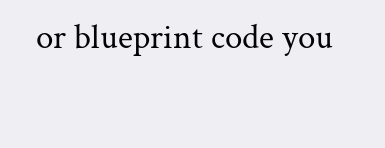or blueprint code you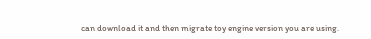can download it and then migrate toy engine version you are using.